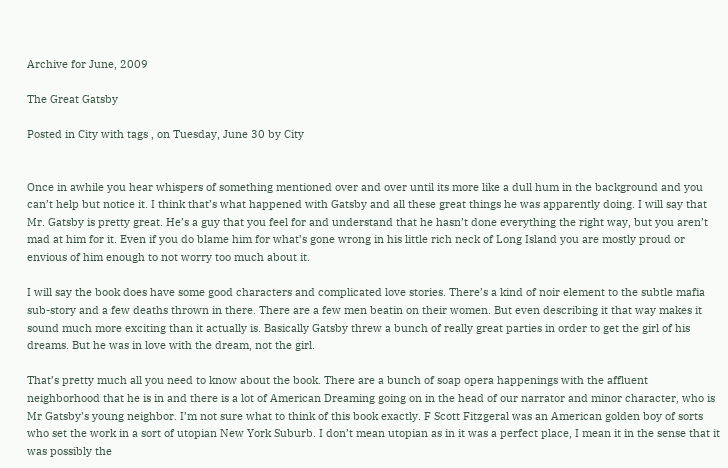Archive for June, 2009

The Great Gatsby

Posted in City with tags , on Tuesday, June 30 by City


Once in awhile you hear whispers of something mentioned over and over until its more like a dull hum in the background and you can’t help but notice it. I think that’s what happened with Gatsby and all these great things he was apparently doing. I will say that Mr. Gatsby is pretty great. He’s a guy that you feel for and understand that he hasn’t done everything the right way, but you aren’t mad at him for it. Even if you do blame him for what’s gone wrong in his little rich neck of Long Island you are mostly proud or envious of him enough to not worry too much about it.

I will say the book does have some good characters and complicated love stories. There’s a kind of noir element to the subtle mafia sub-story and a few deaths thrown in there. There are a few men beatin on their women. But even describing it that way makes it sound much more exciting than it actually is. Basically Gatsby threw a bunch of really great parties in order to get the girl of his dreams. But he was in love with the dream, not the girl.

That’s pretty much all you need to know about the book. There are a bunch of soap opera happenings with the affluent neighborhood that he is in and there is a lot of American Dreaming going on in the head of our narrator and minor character, who is Mr Gatsby’s young neighbor. I’m not sure what to think of this book exactly. F Scott Fitzgeral was an American golden boy of sorts who set the work in a sort of utopian New York Suburb. I don’t mean utopian as in it was a perfect place, I mean it in the sense that it was possibly the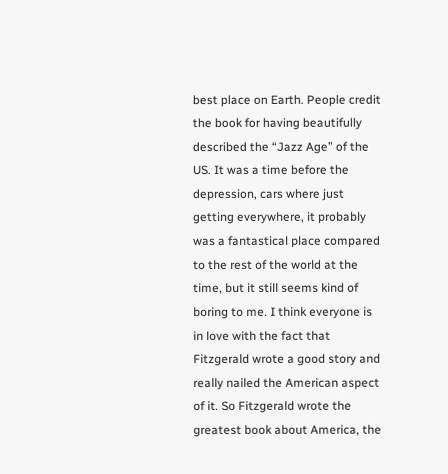best place on Earth. People credit the book for having beautifully described the “Jazz Age” of the US. It was a time before the depression, cars where just getting everywhere, it probably was a fantastical place compared to the rest of the world at the time, but it still seems kind of boring to me. I think everyone is in love with the fact that Fitzgerald wrote a good story and really nailed the American aspect of it. So Fitzgerald wrote the greatest book about America, the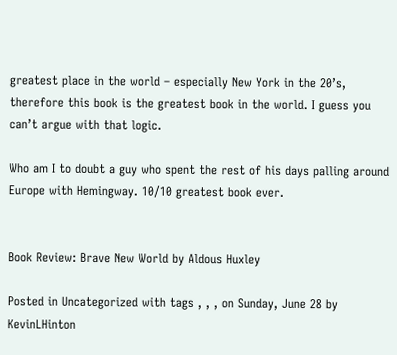greatest place in the world – especially New York in the 20’s, therefore this book is the greatest book in the world. I guess you can’t argue with that logic.

Who am I to doubt a guy who spent the rest of his days palling around Europe with Hemingway. 10/10 greatest book ever.


Book Review: Brave New World by Aldous Huxley

Posted in Uncategorized with tags , , , on Sunday, June 28 by KevinLHinton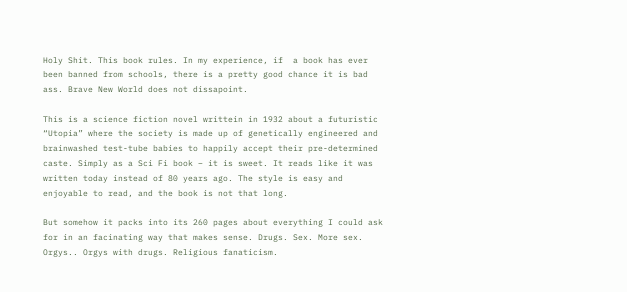Holy Shit. This book rules. In my experience, if  a book has ever been banned from schools, there is a pretty good chance it is bad ass. Brave New World does not dissapoint.

This is a science fiction novel writtein in 1932 about a futuristic “Utopia” where the society is made up of genetically engineered and brainwashed test-tube babies to happily accept their pre-determined caste. Simply as a Sci Fi book – it is sweet. It reads like it was written today instead of 80 years ago. The style is easy and enjoyable to read, and the book is not that long.

But somehow it packs into its 260 pages about everything I could ask for in an facinating way that makes sense. Drugs. Sex. More sex. Orgys.. Orgys with drugs. Religious fanaticism.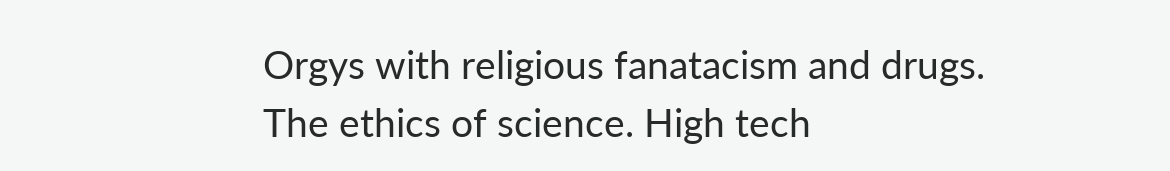Orgys with religious fanatacism and drugs. The ethics of science. High tech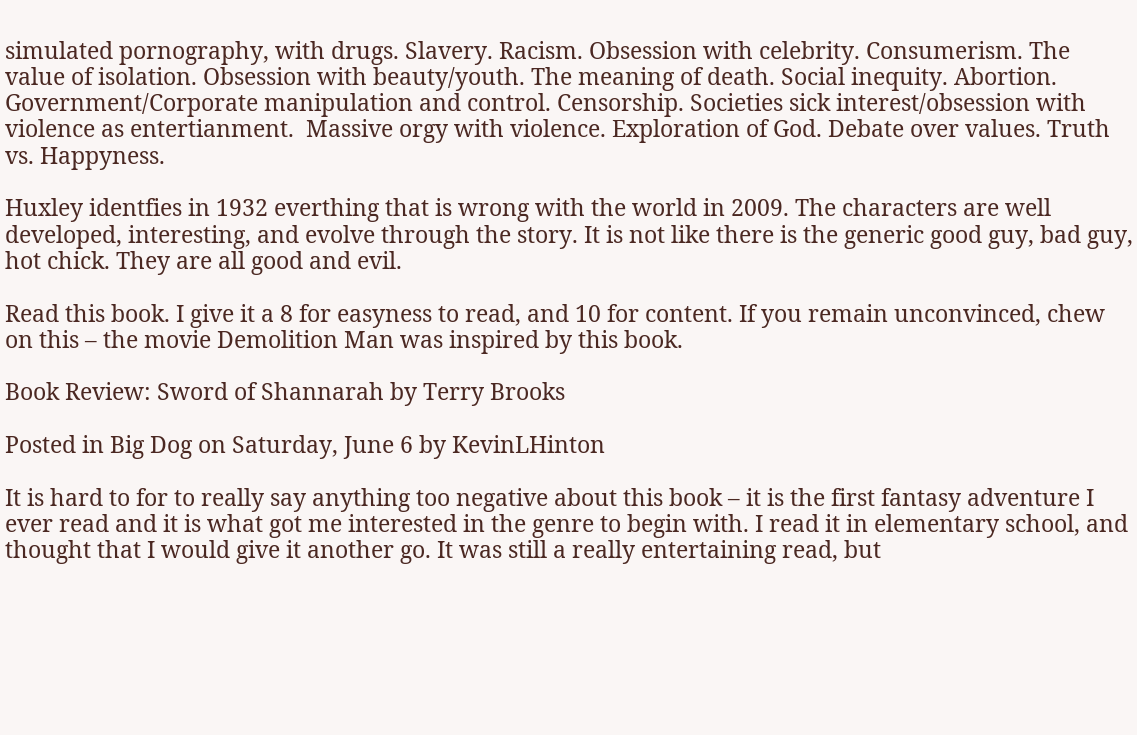simulated pornography, with drugs. Slavery. Racism. Obsession with celebrity. Consumerism. The value of isolation. Obsession with beauty/youth. The meaning of death. Social inequity. Abortion. Government/Corporate manipulation and control. Censorship. Societies sick interest/obsession with violence as entertianment.  Massive orgy with violence. Exploration of God. Debate over values. Truth vs. Happyness.

Huxley identfies in 1932 everthing that is wrong with the world in 2009. The characters are well developed, interesting, and evolve through the story. It is not like there is the generic good guy, bad guy, hot chick. They are all good and evil.

Read this book. I give it a 8 for easyness to read, and 10 for content. If you remain unconvinced, chew on this – the movie Demolition Man was inspired by this book.

Book Review: Sword of Shannarah by Terry Brooks

Posted in Big Dog on Saturday, June 6 by KevinLHinton

It is hard to for to really say anything too negative about this book – it is the first fantasy adventure I ever read and it is what got me interested in the genre to begin with. I read it in elementary school, and thought that I would give it another go. It was still a really entertaining read, but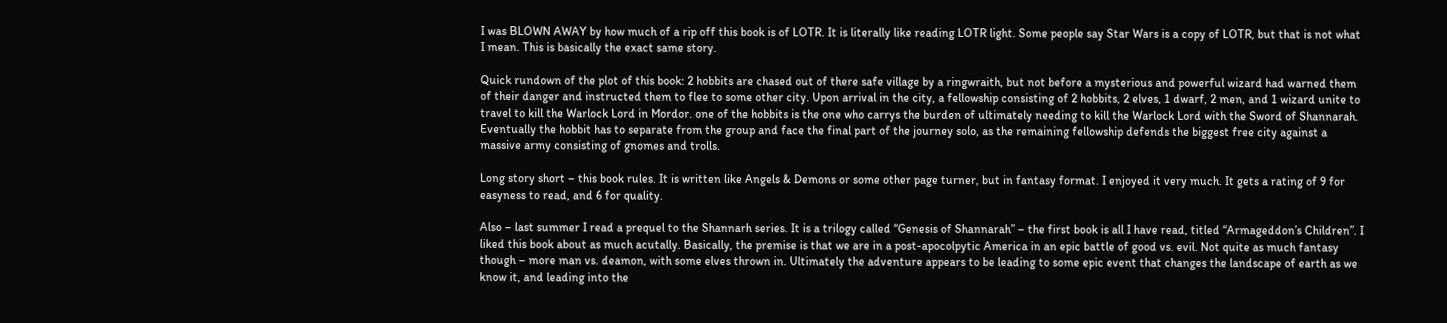I was BLOWN AWAY by how much of a rip off this book is of LOTR. It is literally like reading LOTR light. Some people say Star Wars is a copy of LOTR, but that is not what I mean. This is basically the exact same story.

Quick rundown of the plot of this book: 2 hobbits are chased out of there safe village by a ringwraith, but not before a mysterious and powerful wizard had warned them of their danger and instructed them to flee to some other city. Upon arrival in the city, a fellowship consisting of 2 hobbits, 2 elves, 1 dwarf, 2 men, and 1 wizard unite to travel to kill the Warlock Lord in Mordor. one of the hobbits is the one who carrys the burden of ultimately needing to kill the Warlock Lord with the Sword of Shannarah. Eventually the hobbit has to separate from the group and face the final part of the journey solo, as the remaining fellowship defends the biggest free city against a massive army consisting of gnomes and trolls.

Long story short – this book rules. It is written like Angels & Demons or some other page turner, but in fantasy format. I enjoyed it very much. It gets a rating of 9 for easyness to read, and 6 for quality.

Also – last summer I read a prequel to the Shannarh series. It is a trilogy called “Genesis of Shannarah” – the first book is all I have read, titled “Armageddon’s Children”. I liked this book about as much acutally. Basically, the premise is that we are in a post-apocolpytic America in an epic battle of good vs. evil. Not quite as much fantasy though – more man vs. deamon, with some elves thrown in. Ultimately the adventure appears to be leading to some epic event that changes the landscape of earth as we know it, and leading into the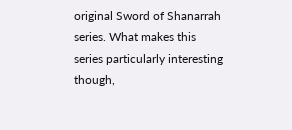original Sword of Shanarrah series. What makes this series particularly interesting though,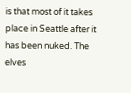is that most of it takes place in Seattle after it has been nuked. The elves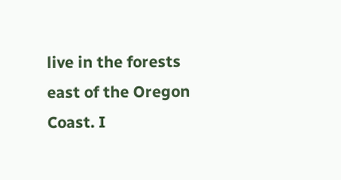live in the forests east of the Oregon Coast. I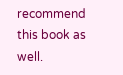recommend this book as well.